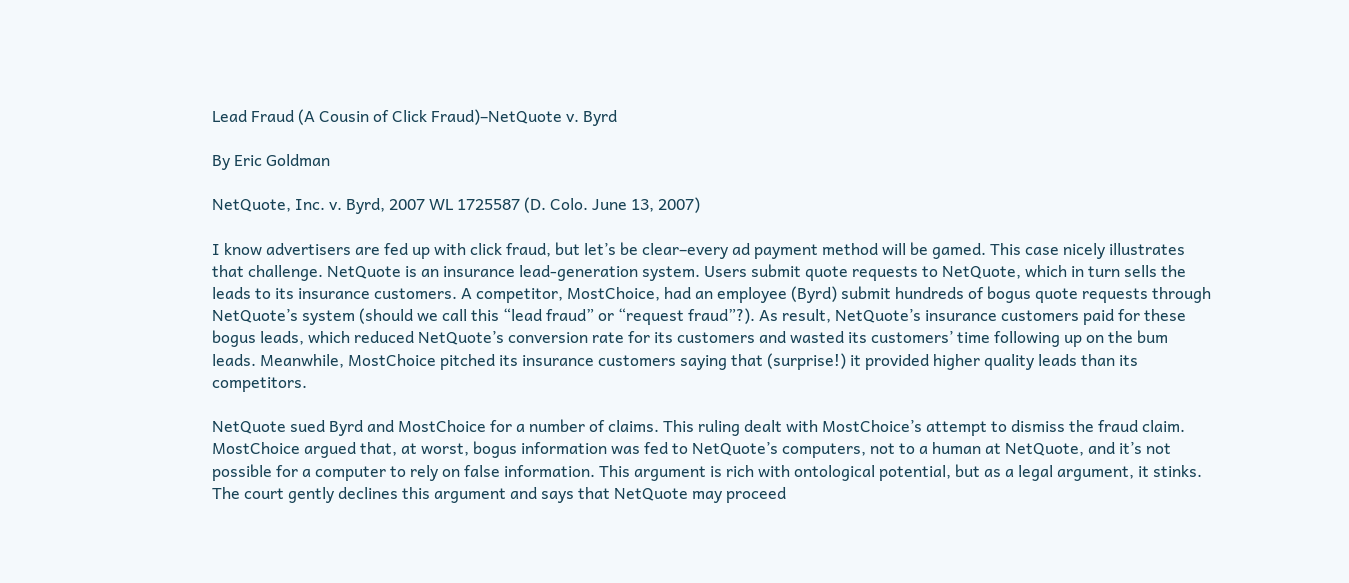Lead Fraud (A Cousin of Click Fraud)–NetQuote v. Byrd

By Eric Goldman

NetQuote, Inc. v. Byrd, 2007 WL 1725587 (D. Colo. June 13, 2007)

I know advertisers are fed up with click fraud, but let’s be clear–every ad payment method will be gamed. This case nicely illustrates that challenge. NetQuote is an insurance lead-generation system. Users submit quote requests to NetQuote, which in turn sells the leads to its insurance customers. A competitor, MostChoice, had an employee (Byrd) submit hundreds of bogus quote requests through NetQuote’s system (should we call this “lead fraud” or “request fraud”?). As result, NetQuote’s insurance customers paid for these bogus leads, which reduced NetQuote’s conversion rate for its customers and wasted its customers’ time following up on the bum leads. Meanwhile, MostChoice pitched its insurance customers saying that (surprise!) it provided higher quality leads than its competitors.

NetQuote sued Byrd and MostChoice for a number of claims. This ruling dealt with MostChoice’s attempt to dismiss the fraud claim. MostChoice argued that, at worst, bogus information was fed to NetQuote’s computers, not to a human at NetQuote, and it’s not possible for a computer to rely on false information. This argument is rich with ontological potential, but as a legal argument, it stinks. The court gently declines this argument and says that NetQuote may proceed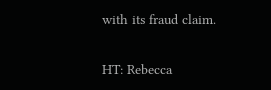with its fraud claim.

HT: Rebecca